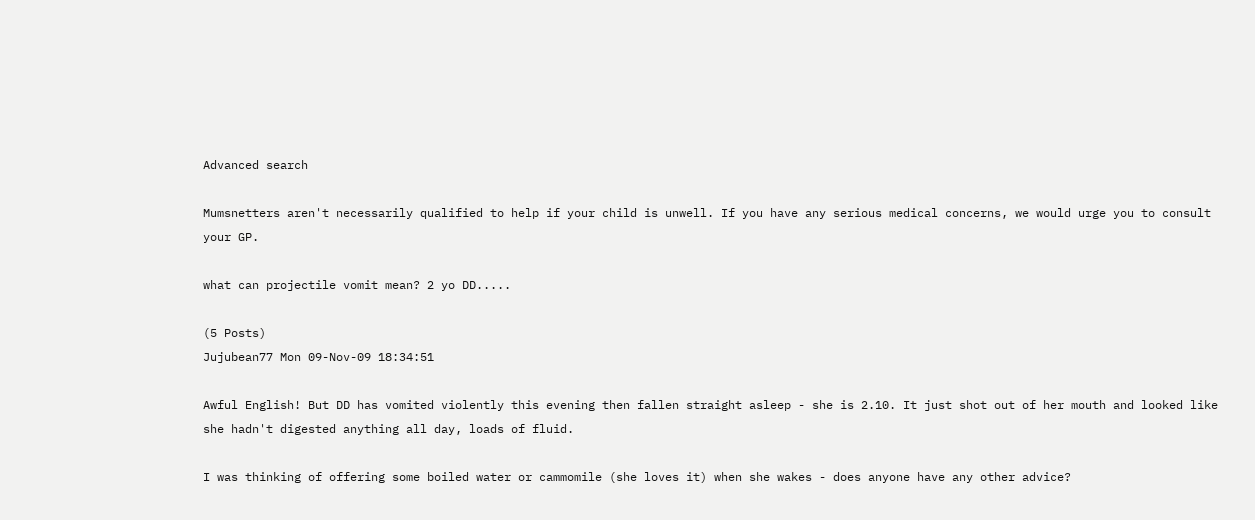Advanced search

Mumsnetters aren't necessarily qualified to help if your child is unwell. If you have any serious medical concerns, we would urge you to consult your GP.

what can projectile vomit mean? 2 yo DD.....

(5 Posts)
Jujubean77 Mon 09-Nov-09 18:34:51

Awful English! But DD has vomited violently this evening then fallen straight asleep - she is 2.10. It just shot out of her mouth and looked like she hadn't digested anything all day, loads of fluid.

I was thinking of offering some boiled water or cammomile (she loves it) when she wakes - does anyone have any other advice?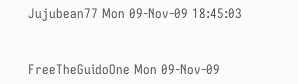Jujubean77 Mon 09-Nov-09 18:45:03


FreeTheGuidoOne Mon 09-Nov-09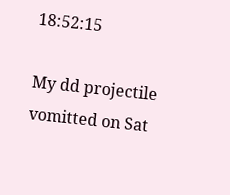18:52:15

My dd projectile vomitted on Sat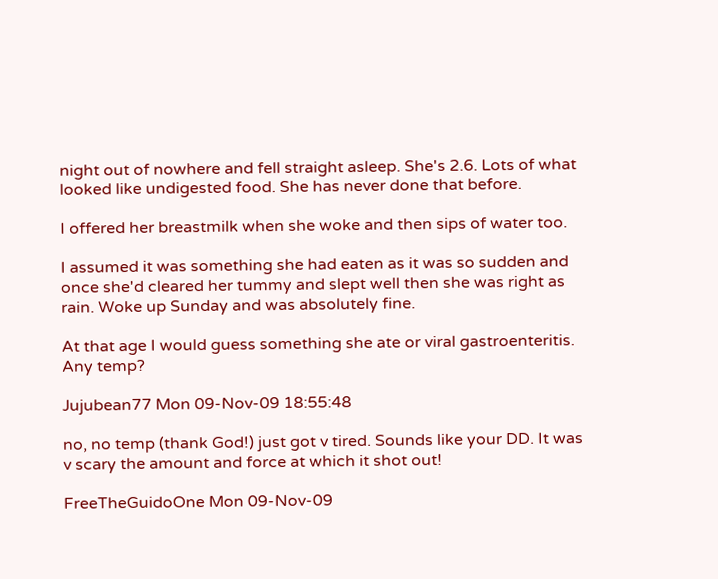night out of nowhere and fell straight asleep. She's 2.6. Lots of what looked like undigested food. She has never done that before.

I offered her breastmilk when she woke and then sips of water too.

I assumed it was something she had eaten as it was so sudden and once she'd cleared her tummy and slept well then she was right as rain. Woke up Sunday and was absolutely fine.

At that age I would guess something she ate or viral gastroenteritis. Any temp?

Jujubean77 Mon 09-Nov-09 18:55:48

no, no temp (thank God!) just got v tired. Sounds like your DD. It was v scary the amount and force at which it shot out!

FreeTheGuidoOne Mon 09-Nov-09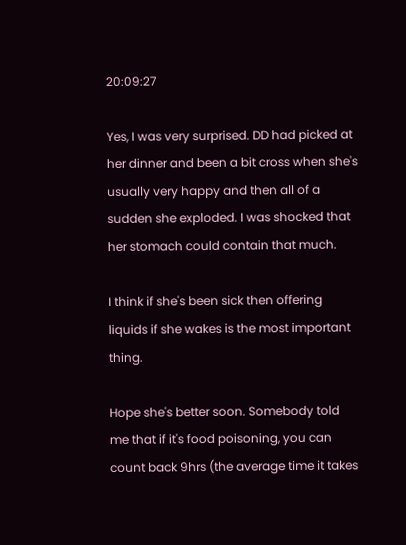20:09:27

Yes, I was very surprised. DD had picked at her dinner and been a bit cross when she's usually very happy and then all of a sudden she exploded. I was shocked that her stomach could contain that much.

I think if she's been sick then offering liquids if she wakes is the most important thing.

Hope she's better soon. Somebody told me that if it's food poisoning, you can count back 9hrs (the average time it takes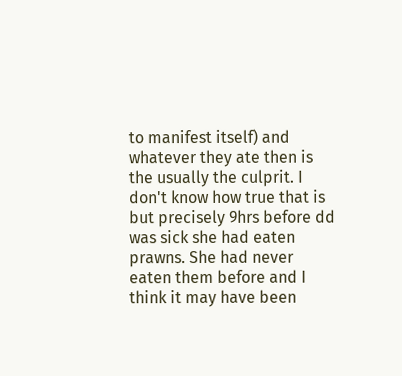to manifest itself) and whatever they ate then is the usually the culprit. I don't know how true that is but precisely 9hrs before dd was sick she had eaten prawns. She had never eaten them before and I think it may have been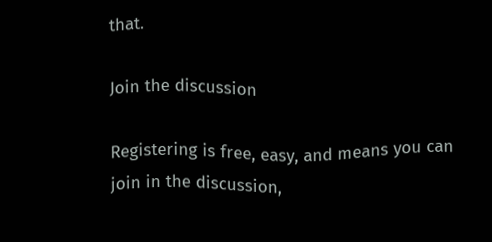that.

Join the discussion

Registering is free, easy, and means you can join in the discussion,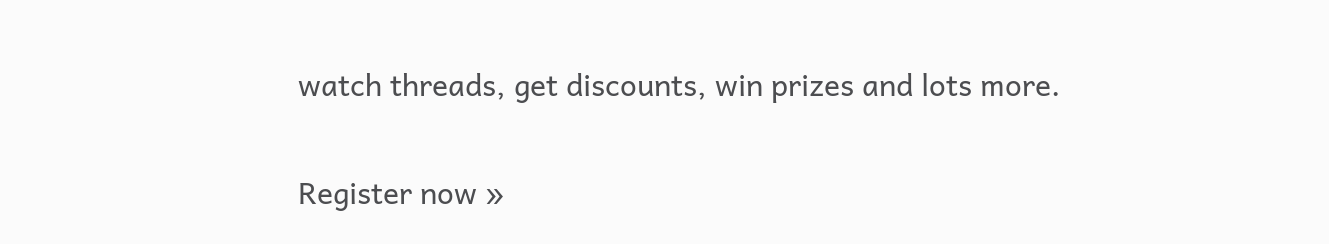watch threads, get discounts, win prizes and lots more.

Register now »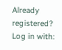Already registered? Log in with: